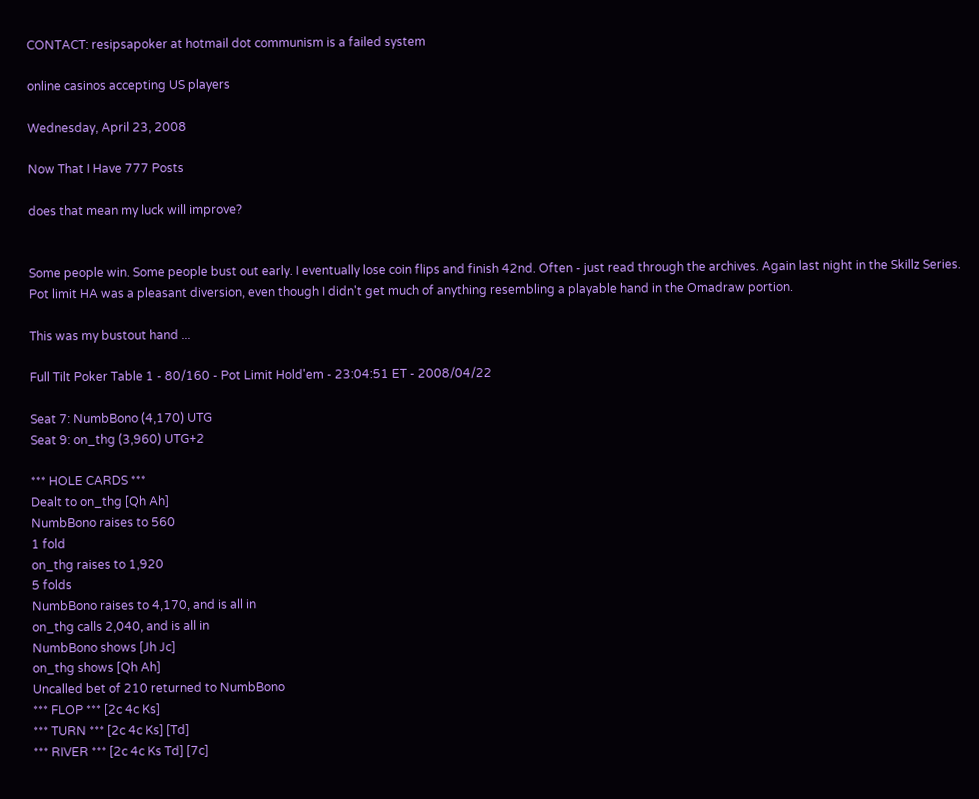CONTACT: resipsapoker at hotmail dot communism is a failed system

online casinos accepting US players

Wednesday, April 23, 2008

Now That I Have 777 Posts

does that mean my luck will improve?


Some people win. Some people bust out early. I eventually lose coin flips and finish 42nd. Often - just read through the archives. Again last night in the Skillz Series. Pot limit HA was a pleasant diversion, even though I didn't get much of anything resembling a playable hand in the Omadraw portion.

This was my bustout hand ...

Full Tilt Poker Table 1 - 80/160 - Pot Limit Hold'em - 23:04:51 ET - 2008/04/22

Seat 7: NumbBono (4,170) UTG
Seat 9: on_thg (3,960) UTG+2

*** HOLE CARDS ***
Dealt to on_thg [Qh Ah]
NumbBono raises to 560
1 fold
on_thg raises to 1,920
5 folds
NumbBono raises to 4,170, and is all in
on_thg calls 2,040, and is all in
NumbBono shows [Jh Jc]
on_thg shows [Qh Ah]
Uncalled bet of 210 returned to NumbBono
*** FLOP *** [2c 4c Ks]
*** TURN *** [2c 4c Ks] [Td]
*** RIVER *** [2c 4c Ks Td] [7c]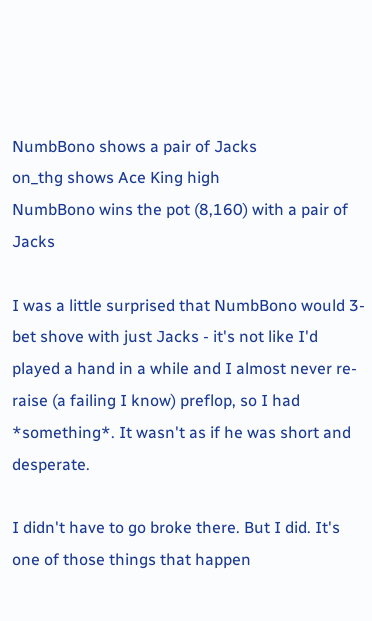NumbBono shows a pair of Jacks
on_thg shows Ace King high
NumbBono wins the pot (8,160) with a pair of Jacks

I was a little surprised that NumbBono would 3-bet shove with just Jacks - it's not like I'd played a hand in a while and I almost never re-raise (a failing I know) preflop, so I had *something*. It wasn't as if he was short and desperate.

I didn't have to go broke there. But I did. It's one of those things that happen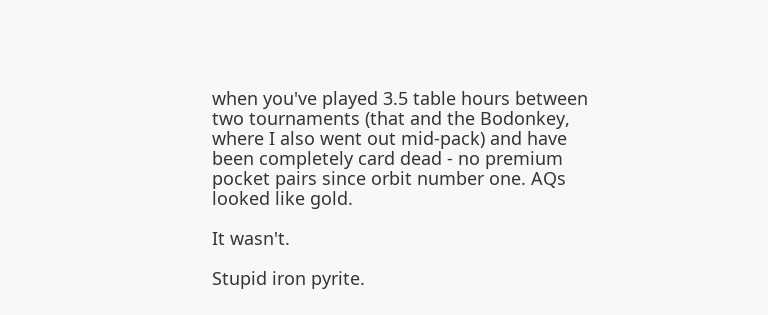when you've played 3.5 table hours between two tournaments (that and the Bodonkey, where I also went out mid-pack) and have been completely card dead - no premium pocket pairs since orbit number one. AQs looked like gold.

It wasn't.

Stupid iron pyrite.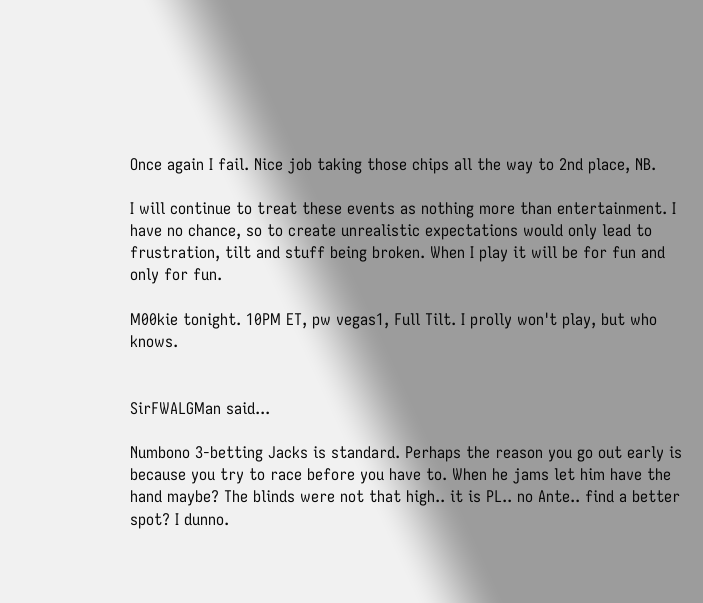Once again I fail. Nice job taking those chips all the way to 2nd place, NB.

I will continue to treat these events as nothing more than entertainment. I have no chance, so to create unrealistic expectations would only lead to frustration, tilt and stuff being broken. When I play it will be for fun and only for fun.

M00kie tonight. 10PM ET, pw vegas1, Full Tilt. I prolly won't play, but who knows.


SirFWALGMan said...

Numbono 3-betting Jacks is standard. Perhaps the reason you go out early is because you try to race before you have to. When he jams let him have the hand maybe? The blinds were not that high.. it is PL.. no Ante.. find a better spot? I dunno.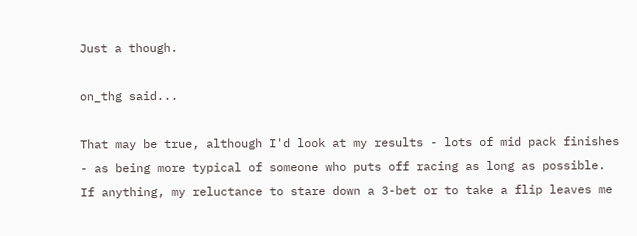Just a though.

on_thg said...

That may be true, although I'd look at my results - lots of mid pack finishes - as being more typical of someone who puts off racing as long as possible. If anything, my reluctance to stare down a 3-bet or to take a flip leaves me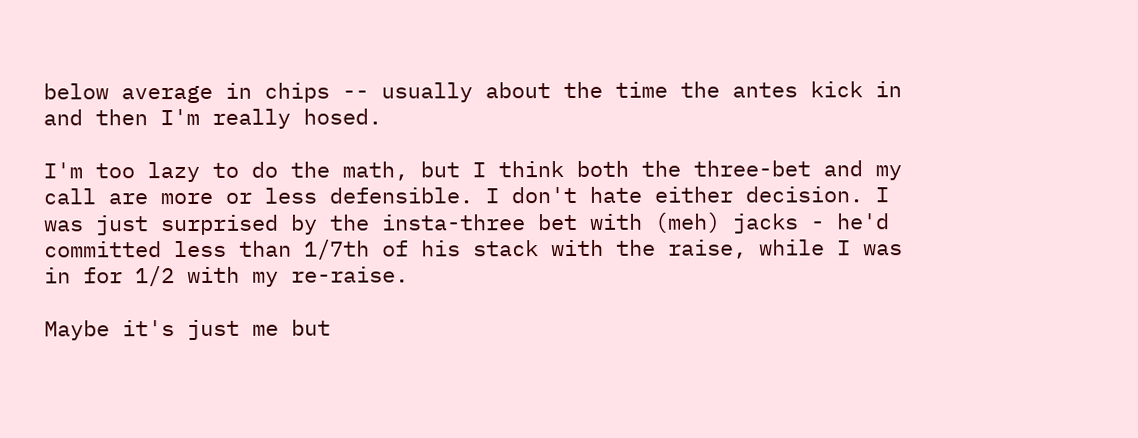below average in chips -- usually about the time the antes kick in and then I'm really hosed.

I'm too lazy to do the math, but I think both the three-bet and my call are more or less defensible. I don't hate either decision. I was just surprised by the insta-three bet with (meh) jacks - he'd committed less than 1/7th of his stack with the raise, while I was in for 1/2 with my re-raise.

Maybe it's just me but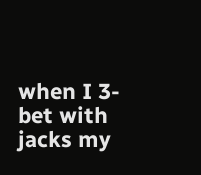when I 3-bet with jacks my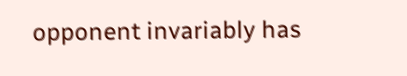opponent invariably has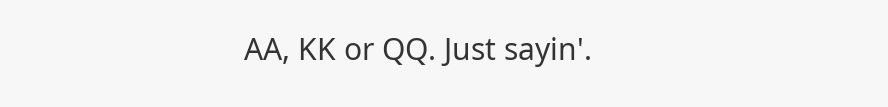AA, KK or QQ. Just sayin'.